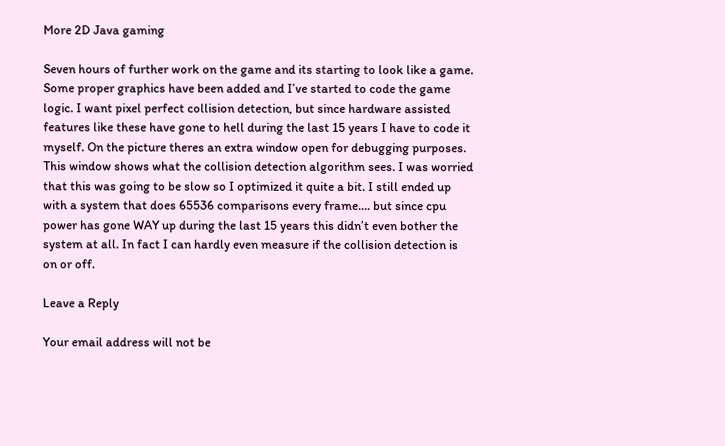More 2D Java gaming

Seven hours of further work on the game and its starting to look like a game. Some proper graphics have been added and I’ve started to code the game logic. I want pixel perfect collision detection, but since hardware assisted features like these have gone to hell during the last 15 years I have to code it myself. On the picture theres an extra window open for debugging purposes. This window shows what the collision detection algorithm sees. I was worried that this was going to be slow so I optimized it quite a bit. I still ended up with a system that does 65536 comparisons every frame…. but since cpu power has gone WAY up during the last 15 years this didn’t even bother the system at all. In fact I can hardly even measure if the collision detection is on or off.

Leave a Reply

Your email address will not be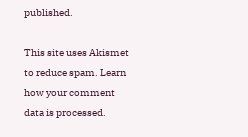published.

This site uses Akismet to reduce spam. Learn how your comment data is processed.